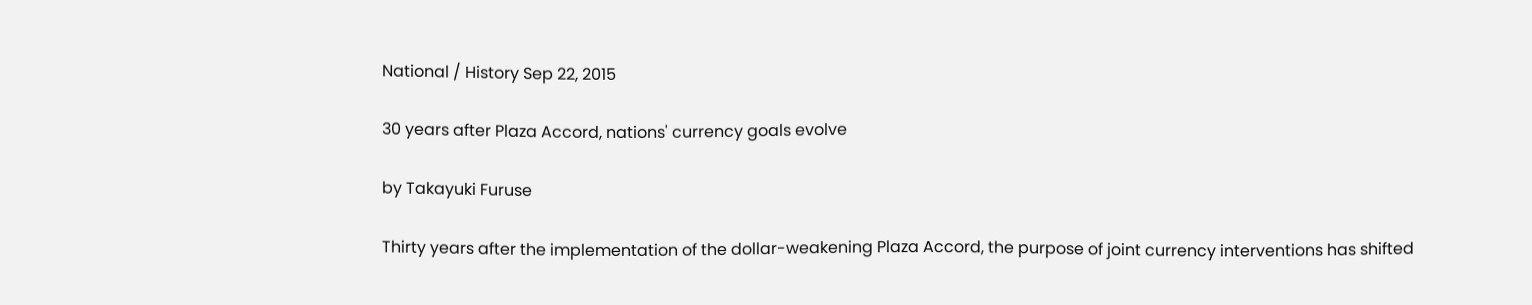National / History Sep 22, 2015

30 years after Plaza Accord, nations' currency goals evolve

by Takayuki Furuse

Thirty years after the implementation of the dollar-weakening Plaza Accord, the purpose of joint currency interventions has shifted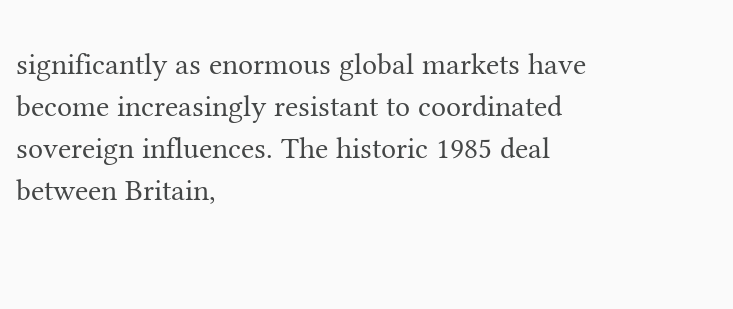significantly as enormous global markets have become increasingly resistant to coordinated sovereign influences. The historic 1985 deal between Britain,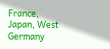France, Japan, West Germany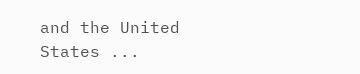and the United States ...